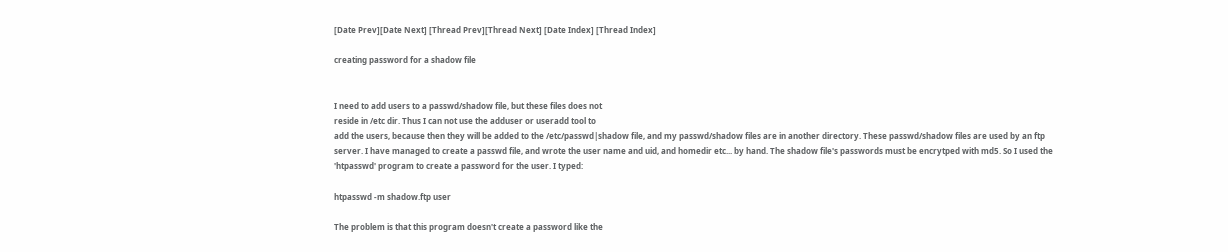[Date Prev][Date Next] [Thread Prev][Thread Next] [Date Index] [Thread Index]

creating password for a shadow file


I need to add users to a passwd/shadow file, but these files does not
reside in /etc dir. Thus I can not use the adduser or useradd tool to
add the users, because then they will be added to the /etc/passwd|shadow file, and my passwd/shadow files are in another directory. These passwd/shadow files are used by an ftp server. I have managed to create a passwd file, and wrote the user name and uid, and homedir etc... by hand. The shadow file's passwords must be encrytped with md5. So I used the 'htpasswd' program to create a password for the user. I typed:

htpasswd -m shadow.ftp user

The problem is that this program doesn't create a password like the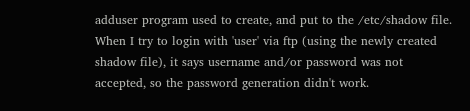adduser program used to create, and put to the /etc/shadow file. When I try to login with 'user' via ftp (using the newly created shadow file), it says username and/or password was not accepted, so the password generation didn't work.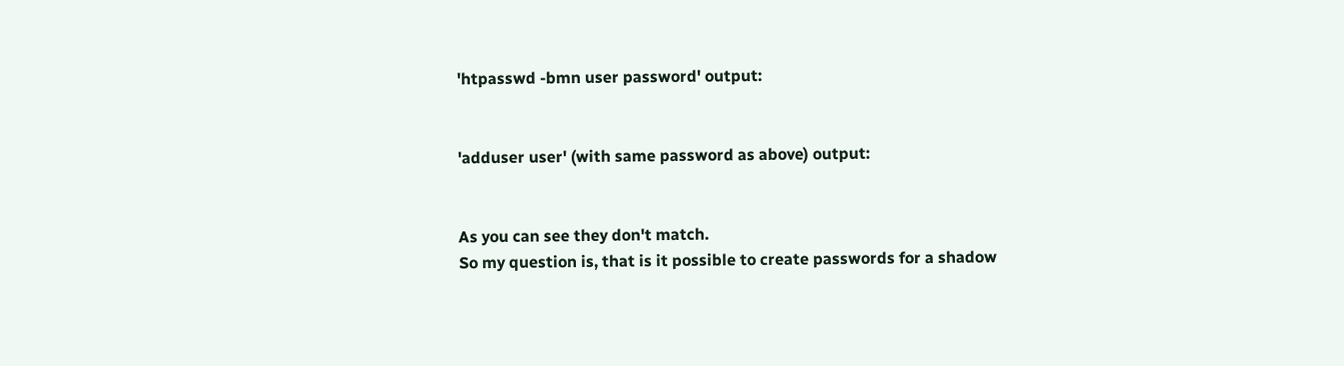'htpasswd -bmn user password' output:


'adduser user' (with same password as above) output:


As you can see they don't match.
So my question is, that is it possible to create passwords for a shadow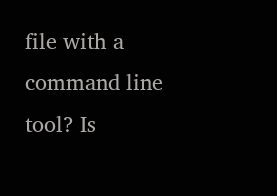file with a command line tool? Is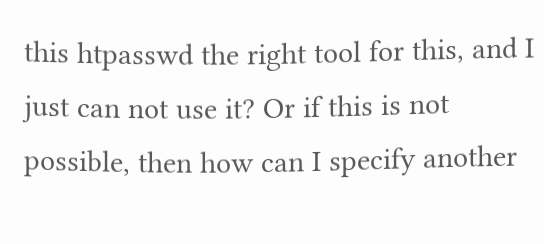this htpasswd the right tool for this, and I just can not use it? Or if this is not possible, then how can I specify another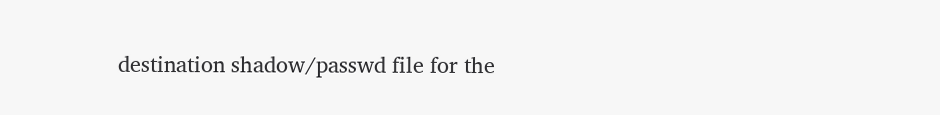destination shadow/passwd file for the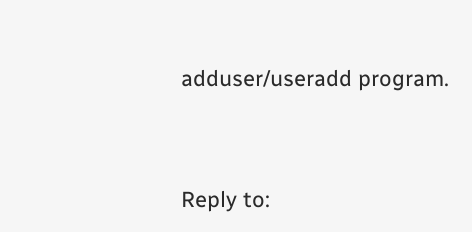adduser/useradd program.




Reply to: